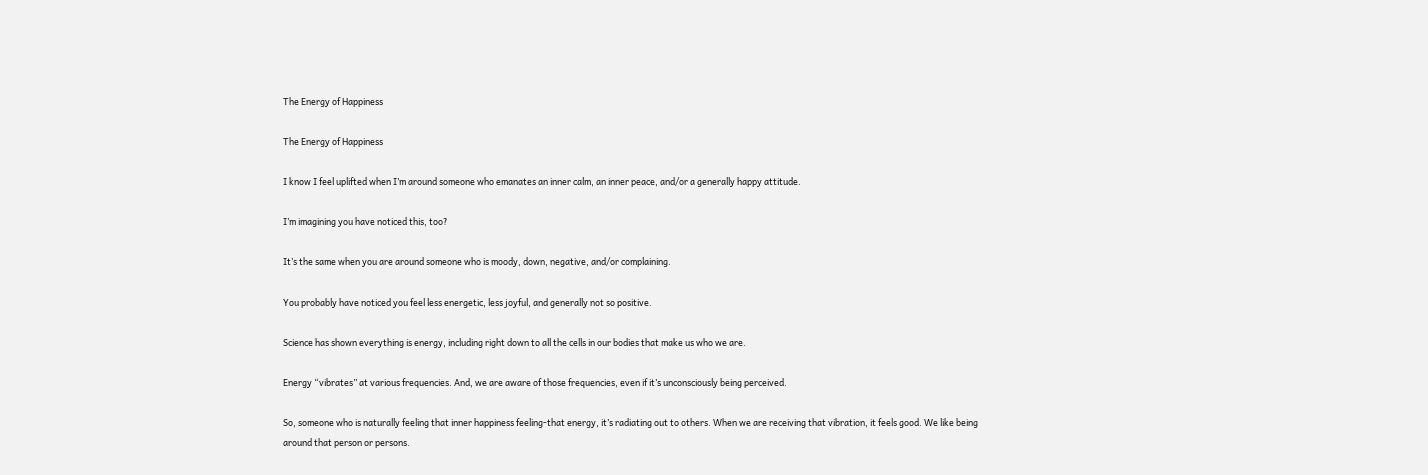The Energy of Happiness

The Energy of Happiness

I know I feel uplifted when I’m around someone who emanates an inner calm, an inner peace, and/or a generally happy attitude.

I’m imagining you have noticed this, too?

It’s the same when you are around someone who is moody, down, negative, and/or complaining.

You probably have noticed you feel less energetic, less joyful, and generally not so positive.

Science has shown everything is energy, including right down to all the cells in our bodies that make us who we are.

Energy “vibrates” at various frequencies. And, we are aware of those frequencies, even if it’s unconsciously being perceived.

So, someone who is naturally feeling that inner happiness feeling-that energy, it’s radiating out to others. When we are receiving that vibration, it feels good. We like being around that person or persons.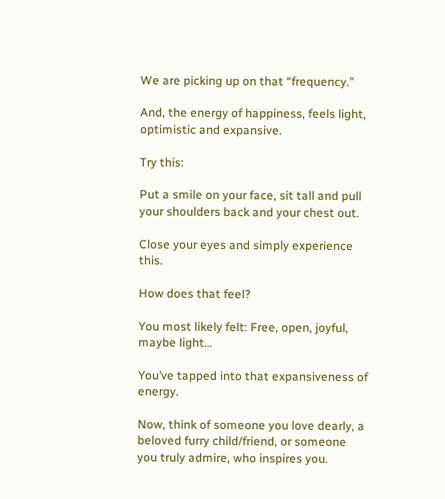We are picking up on that “frequency.”

And, the energy of happiness, feels light, optimistic and expansive.

Try this:

Put a smile on your face, sit tall and pull your shoulders back and your chest out.

Close your eyes and simply experience this.

How does that feel?

You most likely felt: Free, open, joyful, maybe light…

You’ve tapped into that expansiveness of energy.

Now, think of someone you love dearly, a beloved furry child/friend, or someone you truly admire, who inspires you.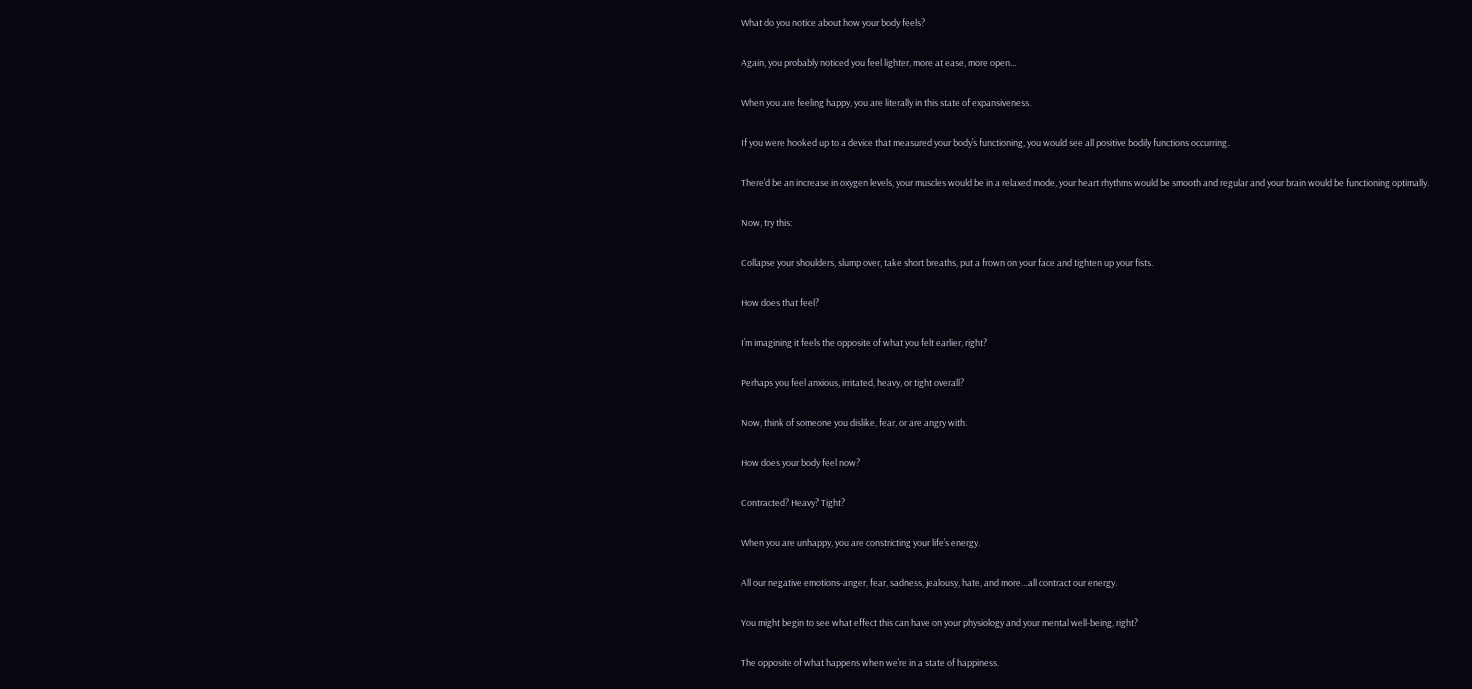What do you notice about how your body feels?

Again, you probably noticed you feel lighter, more at ease, more open…

When you are feeling happy, you are literally in this state of expansiveness.

If you were hooked up to a device that measured your body’s functioning, you would see all positive bodily functions occurring.

There’d be an increase in oxygen levels, your muscles would be in a relaxed mode, your heart rhythms would be smooth and regular and your brain would be functioning optimally.

Now, try this:

Collapse your shoulders, slump over, take short breaths, put a frown on your face and tighten up your fists.

How does that feel?

I’m imagining it feels the opposite of what you felt earlier, right?

Perhaps you feel anxious, irritated, heavy, or tight overall?

Now, think of someone you dislike, fear, or are angry with.

How does your body feel now?

Contracted? Heavy? Tight?

When you are unhappy, you are constricting your life’s energy.

All our negative emotions-anger, fear, sadness, jealousy, hate, and more…all contract our energy.

You might begin to see what effect this can have on your physiology and your mental well-being, right?

The opposite of what happens when we’re in a state of happiness.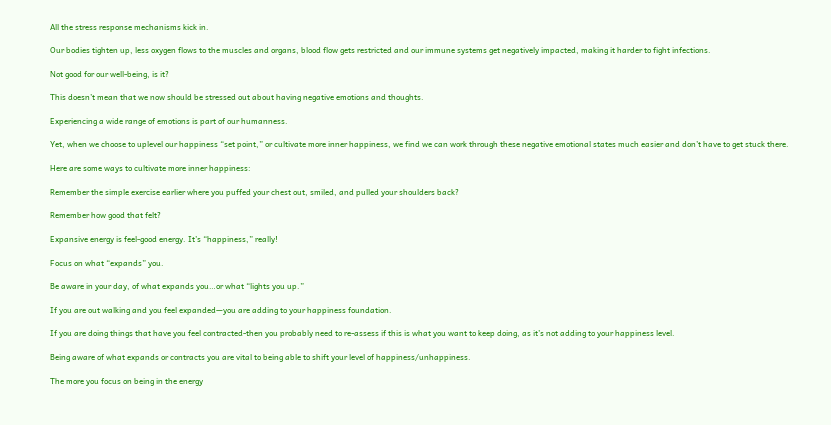All the stress response mechanisms kick in.

Our bodies tighten up, less oxygen flows to the muscles and organs, blood flow gets restricted and our immune systems get negatively impacted, making it harder to fight infections.

Not good for our well-being, is it?

This doesn’t mean that we now should be stressed out about having negative emotions and thoughts.

Experiencing a wide range of emotions is part of our humanness.

Yet, when we choose to uplevel our happiness “set point,” or cultivate more inner happiness, we find we can work through these negative emotional states much easier and don’t have to get stuck there.

Here are some ways to cultivate more inner happiness:

Remember the simple exercise earlier where you puffed your chest out, smiled, and pulled your shoulders back?

Remember how good that felt?

Expansive energy is feel-good energy. It’s “happiness,” really!

Focus on what “expands” you.

Be aware in your day, of what expands you…or what “lights you up.”

If you are out walking and you feel expanded—you are adding to your happiness foundation.

If you are doing things that have you feel contracted-then you probably need to re-assess if this is what you want to keep doing, as it’s not adding to your happiness level.

Being aware of what expands or contracts you are vital to being able to shift your level of happiness/unhappiness.

The more you focus on being in the energy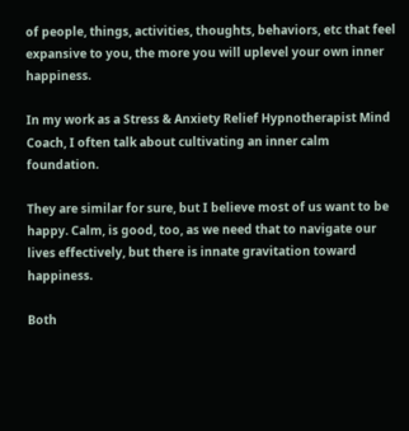of people, things, activities, thoughts, behaviors, etc that feel expansive to you, the more you will uplevel your own inner happiness.

In my work as a Stress & Anxiety Relief Hypnotherapist Mind Coach, I often talk about cultivating an inner calm foundation.

They are similar for sure, but I believe most of us want to be happy. Calm, is good, too, as we need that to navigate our lives effectively, but there is innate gravitation toward happiness.

Both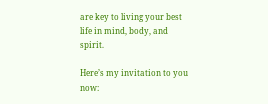are key to living your best life in mind, body, and spirit.

Here’s my invitation to you now: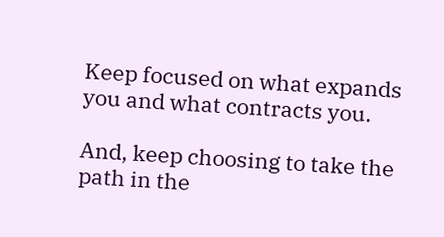Keep focused on what expands you and what contracts you.

And, keep choosing to take the path in the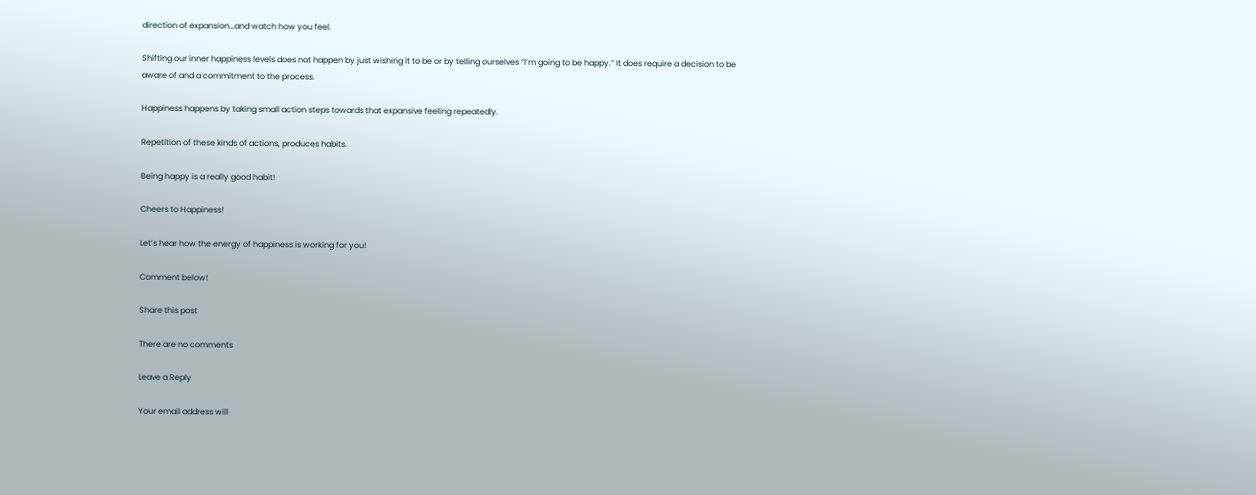direction of expansion…and watch how you feel.

Shifting our inner happiness levels does not happen by just wishing it to be or by telling ourselves “I’m going to be happy.” It does require a decision to be aware of and a commitment to the process.

Happiness happens by taking small action steps towards that expansive feeling repeatedly.

Repetition of these kinds of actions, produces habits.

Being happy is a really good habit!

Cheers to Happiness!

Let’s hear how the energy of happiness is working for you!

Comment below!

Share this post

There are no comments

Leave a Reply

Your email address will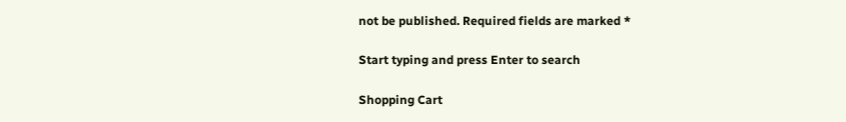not be published. Required fields are marked *

Start typing and press Enter to search

Shopping Cart